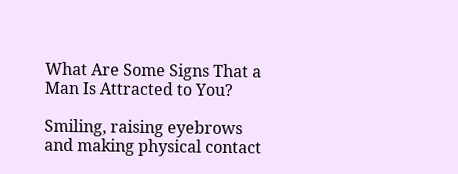What Are Some Signs That a Man Is Attracted to You?

Smiling, raising eyebrows and making physical contact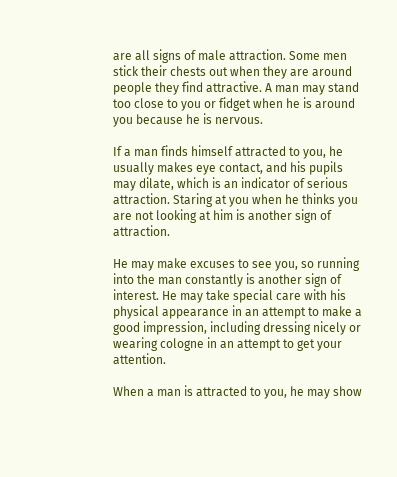are all signs of male attraction. Some men stick their chests out when they are around people they find attractive. A man may stand too close to you or fidget when he is around you because he is nervous.

If a man finds himself attracted to you, he usually makes eye contact, and his pupils may dilate, which is an indicator of serious attraction. Staring at you when he thinks you are not looking at him is another sign of attraction.

He may make excuses to see you, so running into the man constantly is another sign of interest. He may take special care with his physical appearance in an attempt to make a good impression, including dressing nicely or wearing cologne in an attempt to get your attention.

When a man is attracted to you, he may show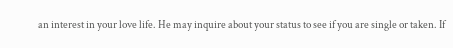an interest in your love life. He may inquire about your status to see if you are single or taken. If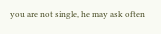you are not single, he may ask often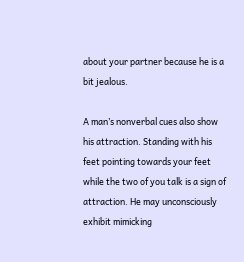about your partner because he is a bit jealous.

A man’s nonverbal cues also show his attraction. Standing with his feet pointing towards your feet while the two of you talk is a sign of attraction. He may unconsciously exhibit mimicking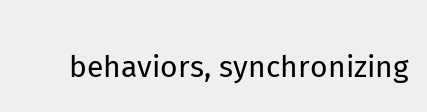behaviors, synchronizing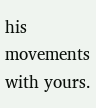his movements with yours.